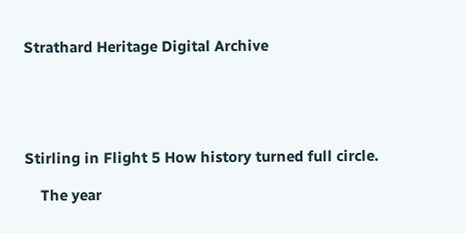Strathard Heritage Digital Archive





Stirling in Flight 5 How history turned full circle.

    The year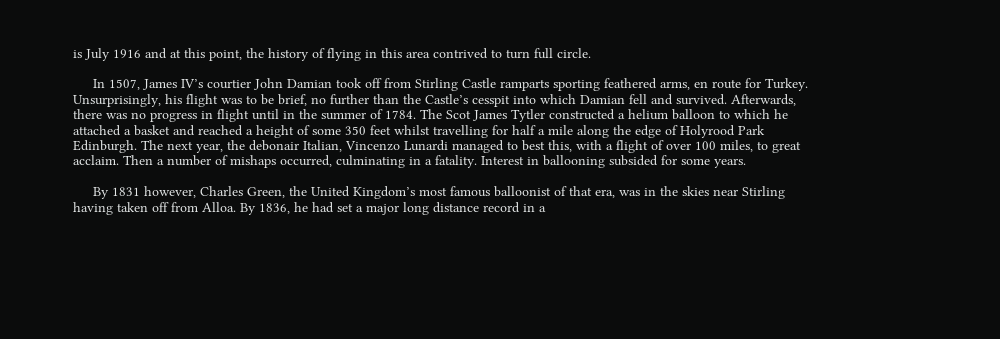is July 1916 and at this point, the history of flying in this area contrived to turn full circle.

     In 1507, James IV’s courtier John Damian took off from Stirling Castle ramparts sporting feathered arms, en route for Turkey. Unsurprisingly, his flight was to be brief, no further than the Castle’s cesspit into which Damian fell and survived. Afterwards, there was no progress in flight until in the summer of 1784. The Scot James Tytler constructed a helium balloon to which he attached a basket and reached a height of some 350 feet whilst travelling for half a mile along the edge of Holyrood Park Edinburgh. The next year, the debonair Italian, Vincenzo Lunardi managed to best this, with a flight of over 100 miles, to great acclaim. Then a number of mishaps occurred, culminating in a fatality. Interest in ballooning subsided for some years.

     By 1831 however, Charles Green, the United Kingdom’s most famous balloonist of that era, was in the skies near Stirling having taken off from Alloa. By 1836, he had set a major long distance record in a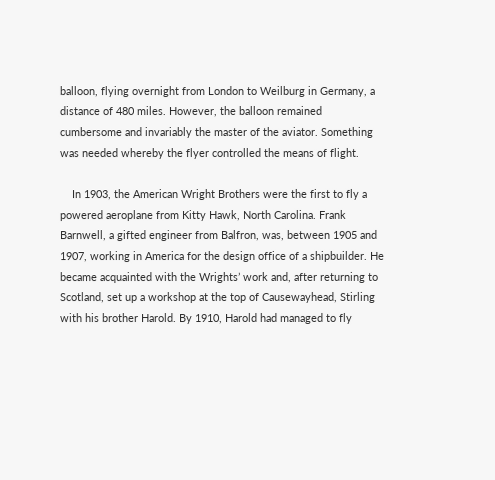balloon, flying overnight from London to Weilburg in Germany, a distance of 480 miles. However, the balloon remained cumbersome and invariably the master of the aviator. Something was needed whereby the flyer controlled the means of flight.

    In 1903, the American Wright Brothers were the first to fly a powered aeroplane from Kitty Hawk, North Carolina. Frank Barnwell, a gifted engineer from Balfron, was, between 1905 and 1907, working in America for the design office of a shipbuilder. He became acquainted with the Wrights’ work and, after returning to Scotland, set up a workshop at the top of Causewayhead, Stirling with his brother Harold. By 1910, Harold had managed to fly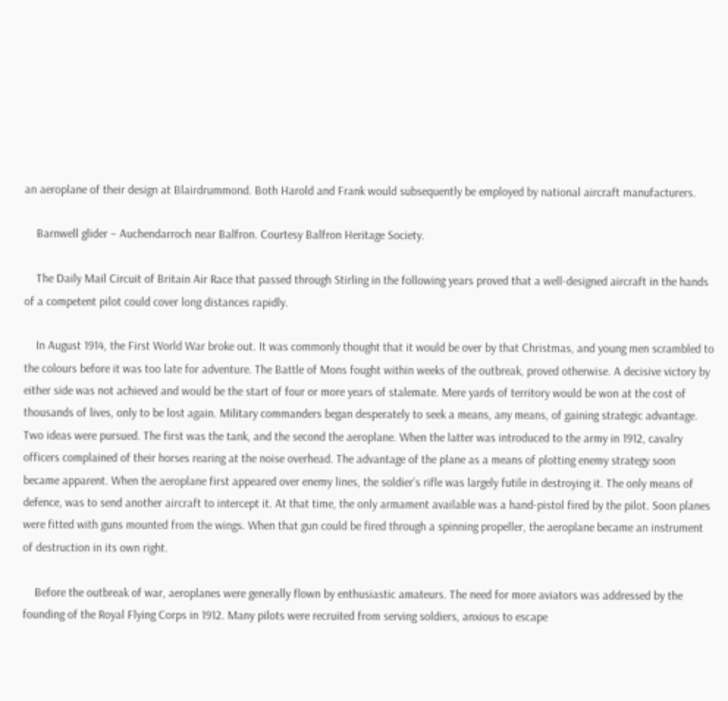an aeroplane of their design at Blairdrummond. Both Harold and Frank would subsequently be employed by national aircraft manufacturers.

    Barnwell glider – Auchendarroch near Balfron. Courtesy Balfron Heritage Society.

    The Daily Mail Circuit of Britain Air Race that passed through Stirling in the following years proved that a well-designed aircraft in the hands of a competent pilot could cover long distances rapidly.

    In August 1914, the First World War broke out. It was commonly thought that it would be over by that Christmas, and young men scrambled to the colours before it was too late for adventure. The Battle of Mons fought within weeks of the outbreak, proved otherwise. A decisive victory by either side was not achieved and would be the start of four or more years of stalemate. Mere yards of territory would be won at the cost of thousands of lives, only to be lost again. Military commanders began desperately to seek a means, any means, of gaining strategic advantage. Two ideas were pursued. The first was the tank, and the second the aeroplane. When the latter was introduced to the army in 1912, cavalry officers complained of their horses rearing at the noise overhead. The advantage of the plane as a means of plotting enemy strategy soon became apparent. When the aeroplane first appeared over enemy lines, the soldier’s rifle was largely futile in destroying it. The only means of defence, was to send another aircraft to intercept it. At that time, the only armament available was a hand-pistol fired by the pilot. Soon planes were fitted with guns mounted from the wings. When that gun could be fired through a spinning propeller, the aeroplane became an instrument of destruction in its own right.

    Before the outbreak of war, aeroplanes were generally flown by enthusiastic amateurs. The need for more aviators was addressed by the founding of the Royal Flying Corps in 1912. Many pilots were recruited from serving soldiers, anxious to escape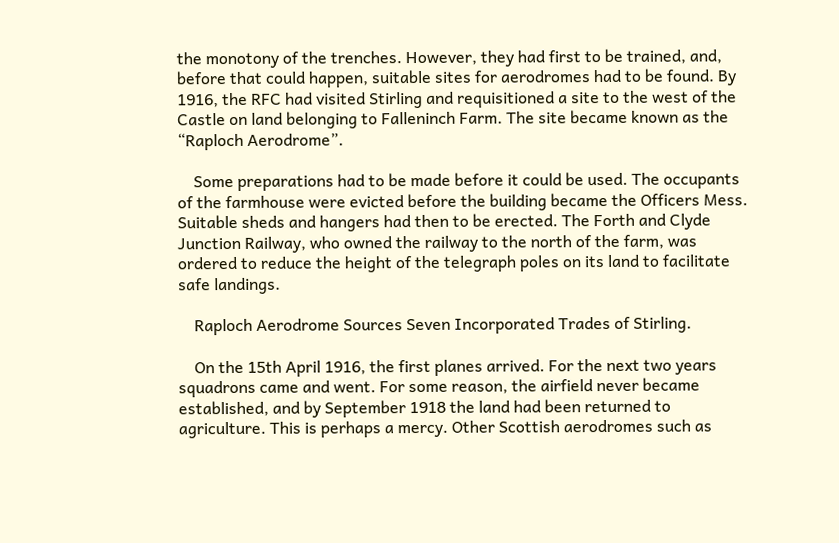the monotony of the trenches. However, they had first to be trained, and, before that could happen, suitable sites for aerodromes had to be found. By 1916, the RFC had visited Stirling and requisitioned a site to the west of the Castle on land belonging to Falleninch Farm. The site became known as the “Raploch Aerodrome”.

    Some preparations had to be made before it could be used. The occupants of the farmhouse were evicted before the building became the Officers Mess. Suitable sheds and hangers had then to be erected. The Forth and Clyde Junction Railway, who owned the railway to the north of the farm, was ordered to reduce the height of the telegraph poles on its land to facilitate safe landings.

    Raploch Aerodrome Sources Seven Incorporated Trades of Stirling.

    On the 15th April 1916, the first planes arrived. For the next two years squadrons came and went. For some reason, the airfield never became established, and by September 1918 the land had been returned to agriculture. This is perhaps a mercy. Other Scottish aerodromes such as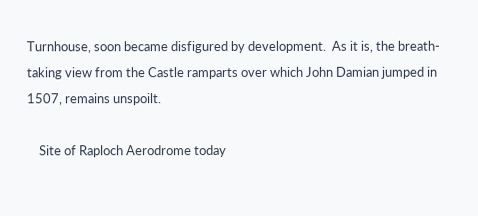Turnhouse, soon became disfigured by development.  As it is, the breath-taking view from the Castle ramparts over which John Damian jumped in 1507, remains unspoilt.

    Site of Raploch Aerodrome today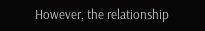However, the relationship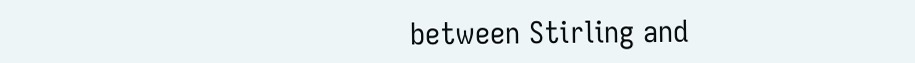between Stirling and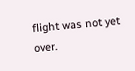flight was not yet over.